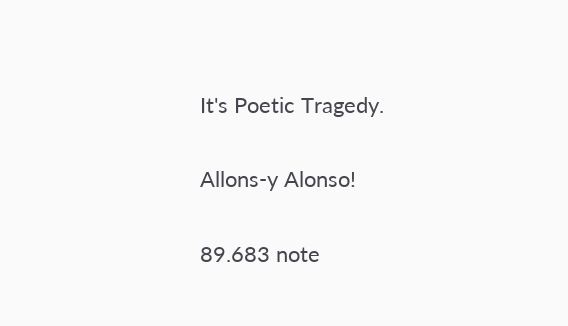It's Poetic Tragedy.

Allons-y Alonso!

89.683 note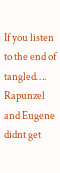If you listen to the end of tangled…. Rapunzel and Eugene didnt get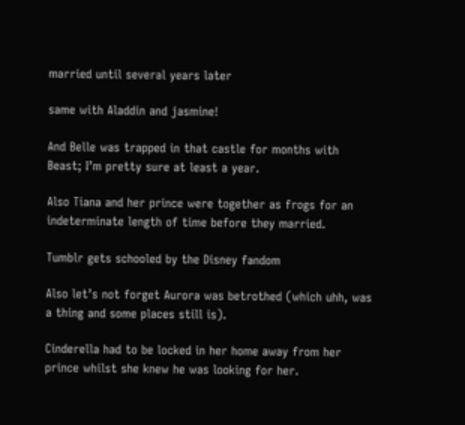married until several years later

same with Aladdin and jasmine!

And Belle was trapped in that castle for months with Beast; I’m pretty sure at least a year.

Also Tiana and her prince were together as frogs for an indeterminate length of time before they married.

Tumblr gets schooled by the Disney fandom

Also let’s not forget Aurora was betrothed (which uhh, was a thing and some places still is).

Cinderella had to be locked in her home away from her prince whilst she knew he was looking for her.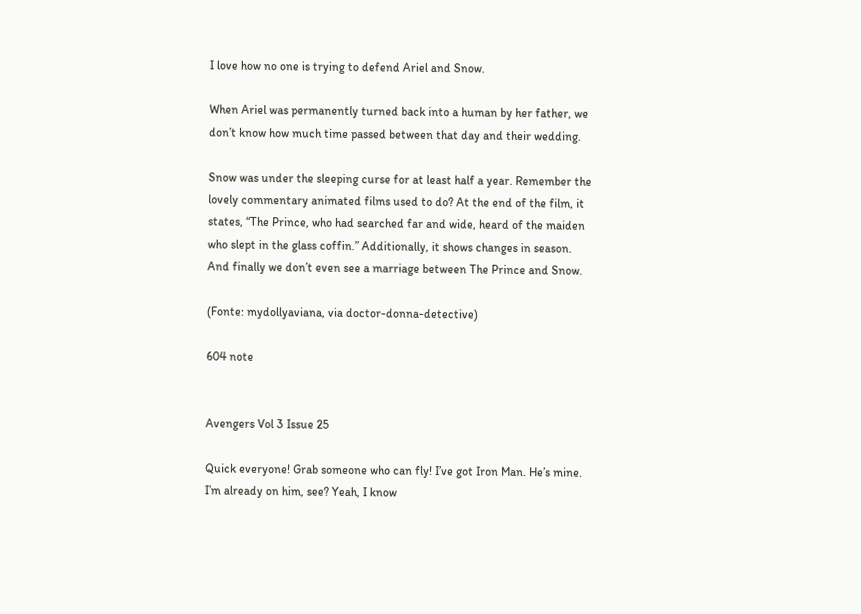I love how no one is trying to defend Ariel and Snow.

When Ariel was permanently turned back into a human by her father, we don’t know how much time passed between that day and their wedding.

Snow was under the sleeping curse for at least half a year. Remember the lovely commentary animated films used to do? At the end of the film, it states, “The Prince, who had searched far and wide, heard of the maiden who slept in the glass coffin.” Additionally, it shows changes in season.
And finally we don’t even see a marriage between The Prince and Snow.

(Fonte: mydollyaviana, via doctor-donna-detective)

604 note


Avengers Vol 3 Issue 25

Quick everyone! Grab someone who can fly! I’ve got Iron Man. He’s mine. I’m already on him, see? Yeah, I know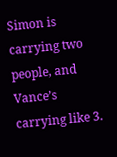Simon is carrying two people, and Vance’s carrying like 3.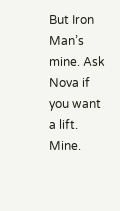But Iron Man’s mine. Ask Nova if you want a lift. Mine.